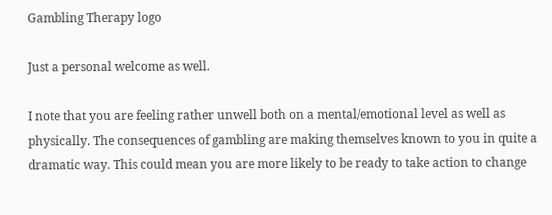Gambling Therapy logo

Just a personal welcome as well.

I note that you are feeling rather unwell both on a mental/emotional level as well as physically. The consequences of gambling are making themselves known to you in quite a dramatic way. This could mean you are more likely to be ready to take action to change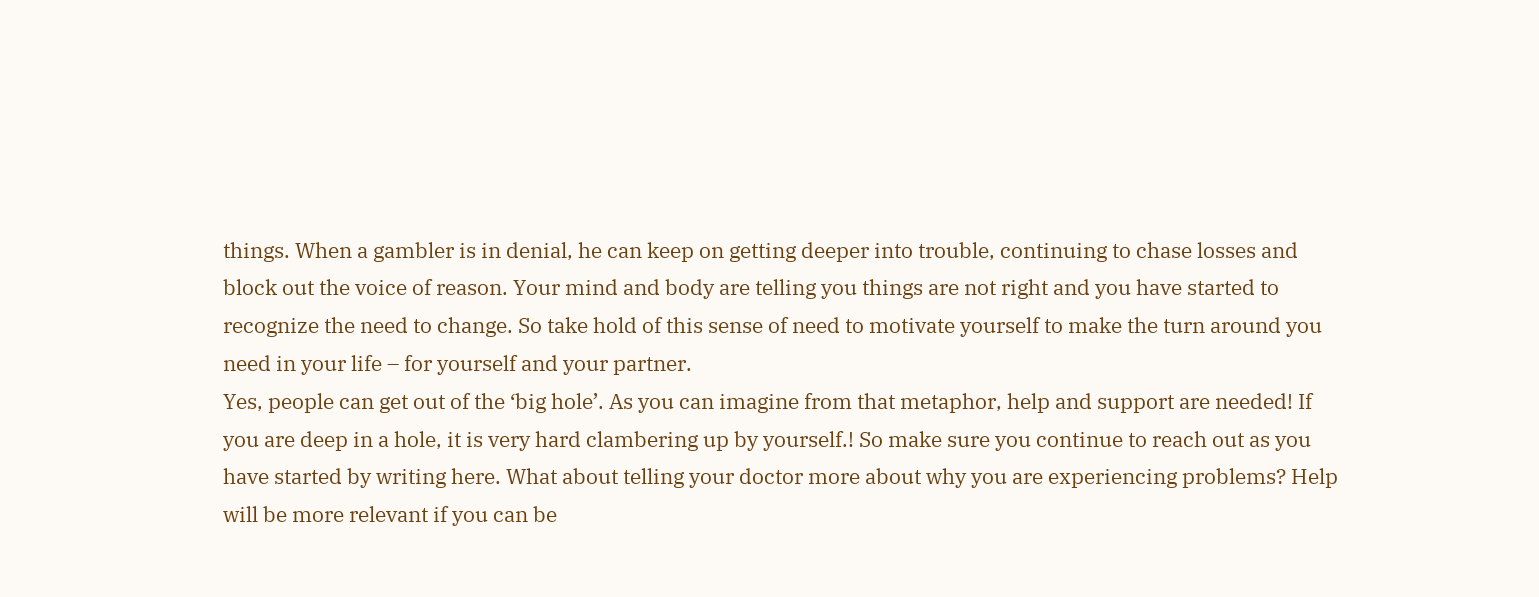things. When a gambler is in denial, he can keep on getting deeper into trouble, continuing to chase losses and block out the voice of reason. Your mind and body are telling you things are not right and you have started to recognize the need to change. So take hold of this sense of need to motivate yourself to make the turn around you need in your life – for yourself and your partner.
Yes, people can get out of the ‘big hole’. As you can imagine from that metaphor, help and support are needed! If you are deep in a hole, it is very hard clambering up by yourself.! So make sure you continue to reach out as you have started by writing here. What about telling your doctor more about why you are experiencing problems? Help will be more relevant if you can be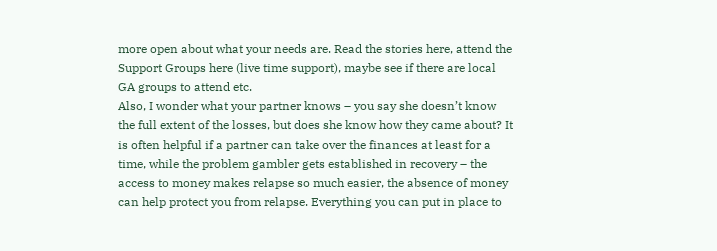more open about what your needs are. Read the stories here, attend the Support Groups here (live time support), maybe see if there are local GA groups to attend etc.
Also, I wonder what your partner knows – you say she doesn’t know the full extent of the losses, but does she know how they came about? It is often helpful if a partner can take over the finances at least for a time, while the problem gambler gets established in recovery – the access to money makes relapse so much easier, the absence of money can help protect you from relapse. Everything you can put in place to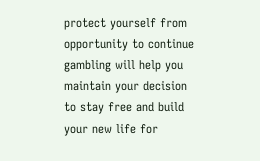protect yourself from opportunity to continue gambling will help you maintain your decision to stay free and build your new life for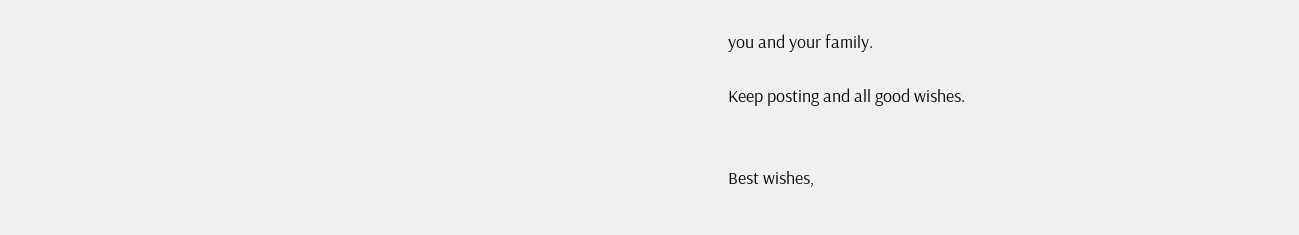you and your family.

Keep posting and all good wishes.


Best wishes,